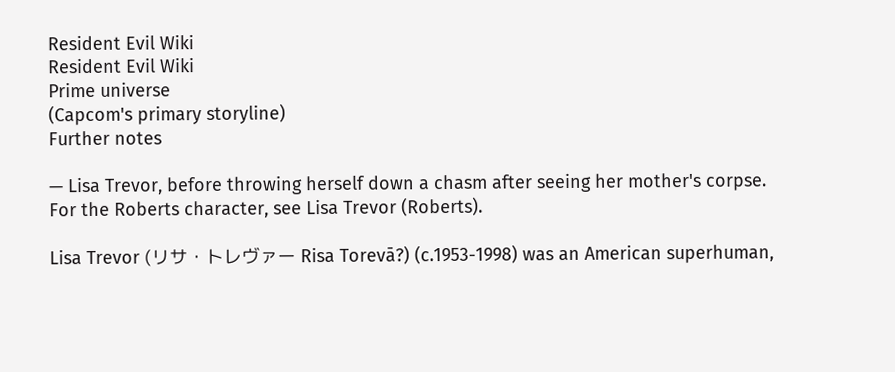Resident Evil Wiki
Resident Evil Wiki
Prime universe
(Capcom's primary storyline)
Further notes

— Lisa Trevor, before throwing herself down a chasm after seeing her mother's corpse.
For the Roberts character, see Lisa Trevor (Roberts).

Lisa Trevor (リサ・トレヴァー Risa Torevā?) (c.1953-1998) was an American superhuman,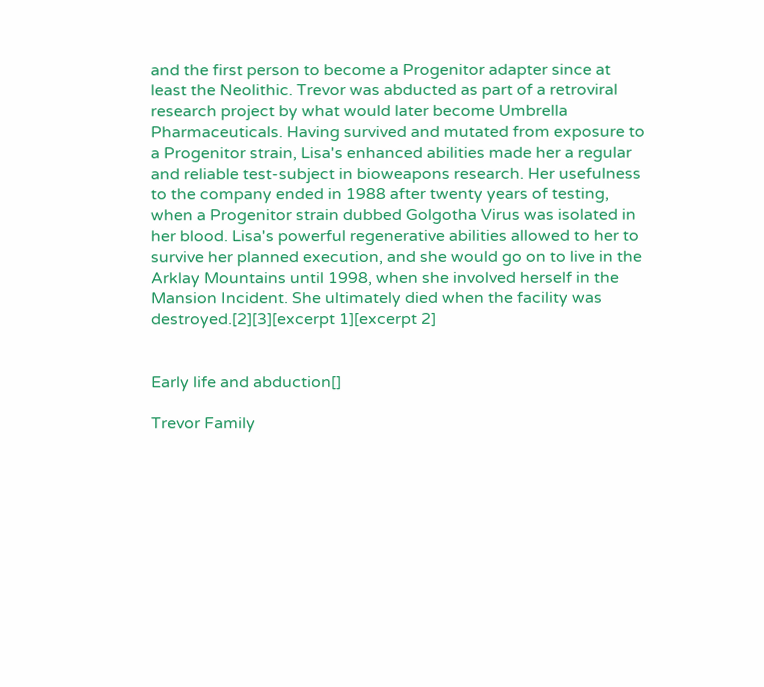and the first person to become a Progenitor adapter since at least the Neolithic. Trevor was abducted as part of a retroviral research project by what would later become Umbrella Pharmaceuticals. Having survived and mutated from exposure to a Progenitor strain, Lisa's enhanced abilities made her a regular and reliable test-subject in bioweapons research. Her usefulness to the company ended in 1988 after twenty years of testing, when a Progenitor strain dubbed Golgotha Virus was isolated in her blood. Lisa's powerful regenerative abilities allowed to her to survive her planned execution, and she would go on to live in the Arklay Mountains until 1998, when she involved herself in the Mansion Incident. She ultimately died when the facility was destroyed.[2][3][excerpt 1][excerpt 2]


Early life and abduction[]

Trevor Family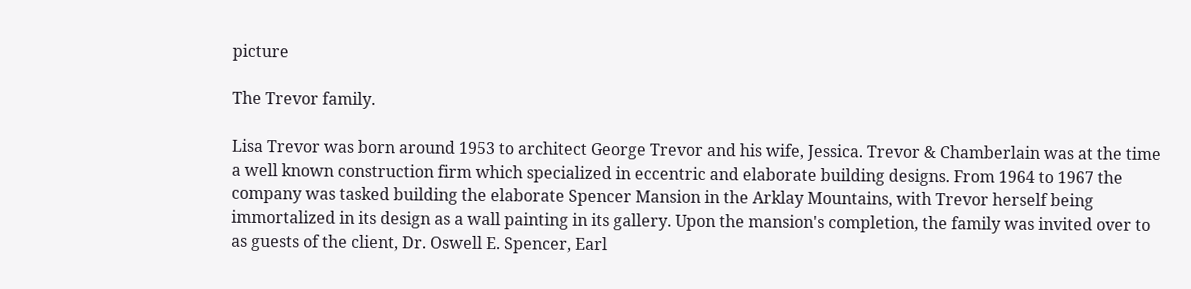picture

The Trevor family.

Lisa Trevor was born around 1953 to architect George Trevor and his wife, Jessica. Trevor & Chamberlain was at the time a well known construction firm which specialized in eccentric and elaborate building designs. From 1964 to 1967 the company was tasked building the elaborate Spencer Mansion in the Arklay Mountains, with Trevor herself being immortalized in its design as a wall painting in its gallery. Upon the mansion's completion, the family was invited over to as guests of the client, Dr. Oswell E. Spencer, Earl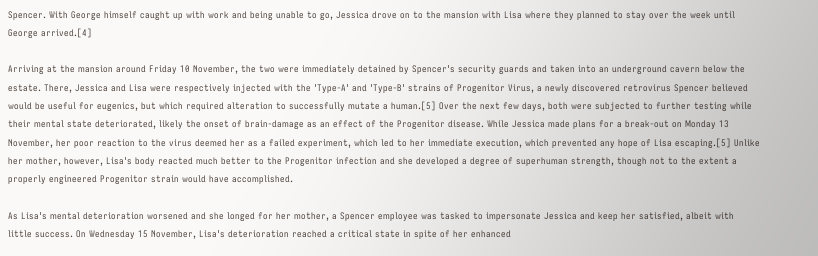Spencer. With George himself caught up with work and being unable to go, Jessica drove on to the mansion with Lisa where they planned to stay over the week until George arrived.[4]

Arriving at the mansion around Friday 10 November, the two were immediately detained by Spencer's security guards and taken into an underground cavern below the estate. There, Jessica and Lisa were respectively injected with the 'Type-A' and 'Type-B' strains of Progenitor Virus, a newly discovered retrovirus Spencer believed would be useful for eugenics, but which required alteration to successfully mutate a human.[5] Over the next few days, both were subjected to further testing while their mental state deteriorated, likely the onset of brain-damage as an effect of the Progenitor disease. While Jessica made plans for a break-out on Monday 13 November, her poor reaction to the virus deemed her as a failed experiment, which led to her immediate execution, which prevented any hope of Lisa escaping.[5] Unlike her mother, however, Lisa's body reacted much better to the Progenitor infection and she developed a degree of superhuman strength, though not to the extent a properly engineered Progenitor strain would have accomplished.

As Lisa's mental deterioration worsened and she longed for her mother, a Spencer employee was tasked to impersonate Jessica and keep her satisfied, albeit with little success. On Wednesday 15 November, Lisa's deterioration reached a critical state in spite of her enhanced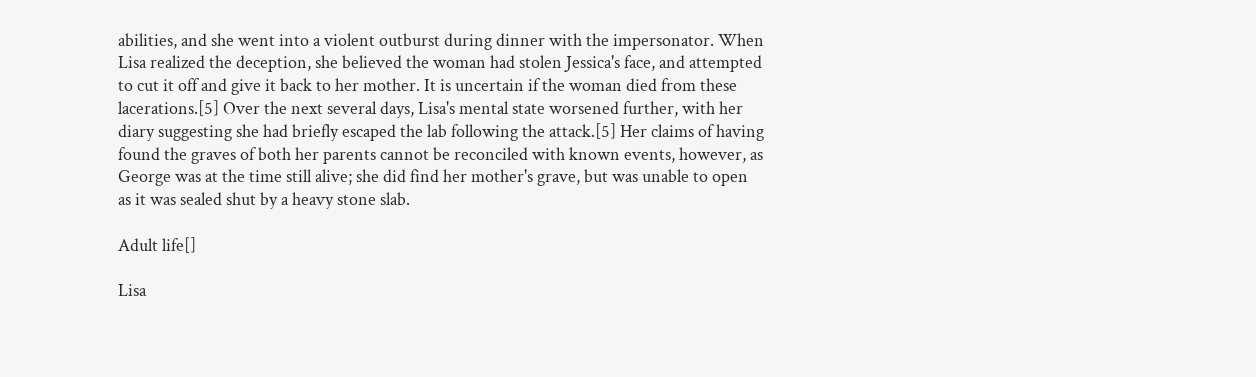abilities, and she went into a violent outburst during dinner with the impersonator. When Lisa realized the deception, she believed the woman had stolen Jessica's face, and attempted to cut it off and give it back to her mother. It is uncertain if the woman died from these lacerations.[5] Over the next several days, Lisa's mental state worsened further, with her diary suggesting she had briefly escaped the lab following the attack.[5] Her claims of having found the graves of both her parents cannot be reconciled with known events, however, as George was at the time still alive; she did find her mother's grave, but was unable to open as it was sealed shut by a heavy stone slab.

Adult life[]

Lisa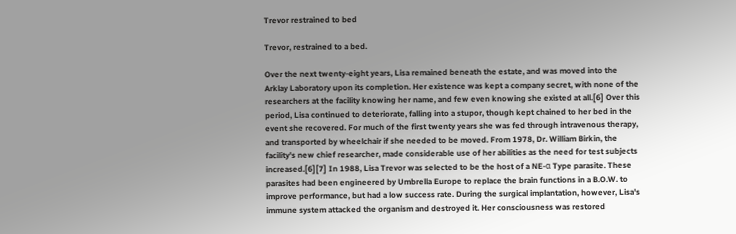Trevor restrained to bed

Trevor, restrained to a bed.

Over the next twenty-eight years, Lisa remained beneath the estate, and was moved into the Arklay Laboratory upon its completion. Her existence was kept a company secret, with none of the researchers at the facility knowing her name, and few even knowing she existed at all.[6] Over this period, Lisa continued to deteriorate, falling into a stupor, though kept chained to her bed in the event she recovered. For much of the first twenty years she was fed through intravenous therapy, and transported by wheelchair if she needed to be moved. From 1978, Dr. William Birkin, the facility's new chief researcher, made considerable use of her abilities as the need for test subjects increased.[6][7] In 1988, Lisa Trevor was selected to be the host of a NE-α Type parasite. These parasites had been engineered by Umbrella Europe to replace the brain functions in a B.O.W. to improve performance, but had a low success rate. During the surgical implantation, however, Lisa's immune system attacked the organism and destroyed it. Her consciousness was restored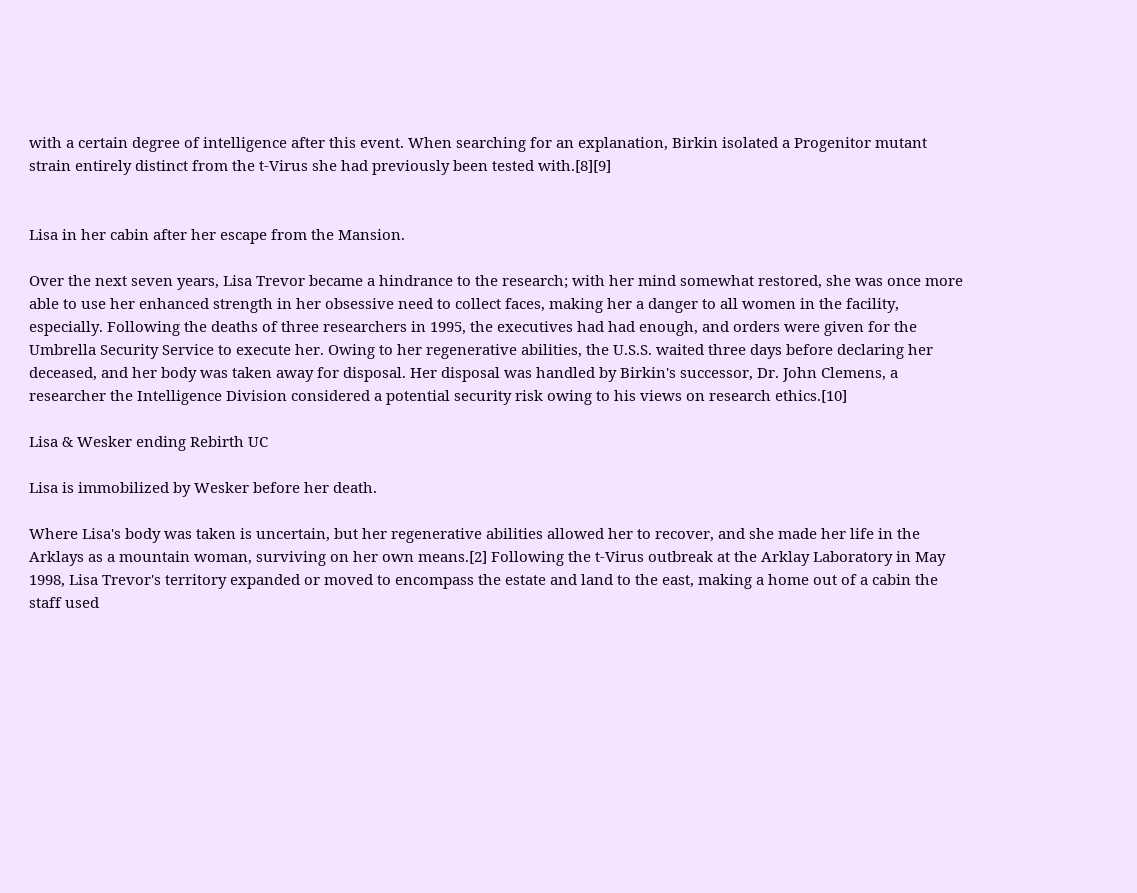with a certain degree of intelligence after this event. When searching for an explanation, Birkin isolated a Progenitor mutant strain entirely distinct from the t-Virus she had previously been tested with.[8][9]


Lisa in her cabin after her escape from the Mansion.

Over the next seven years, Lisa Trevor became a hindrance to the research; with her mind somewhat restored, she was once more able to use her enhanced strength in her obsessive need to collect faces, making her a danger to all women in the facility, especially. Following the deaths of three researchers in 1995, the executives had had enough, and orders were given for the Umbrella Security Service to execute her. Owing to her regenerative abilities, the U.S.S. waited three days before declaring her deceased, and her body was taken away for disposal. Her disposal was handled by Birkin's successor, Dr. John Clemens, a researcher the Intelligence Division considered a potential security risk owing to his views on research ethics.[10]

Lisa & Wesker ending Rebirth UC

Lisa is immobilized by Wesker before her death.

Where Lisa's body was taken is uncertain, but her regenerative abilities allowed her to recover, and she made her life in the Arklays as a mountain woman, surviving on her own means.[2] Following the t-Virus outbreak at the Arklay Laboratory in May 1998, Lisa Trevor's territory expanded or moved to encompass the estate and land to the east, making a home out of a cabin the staff used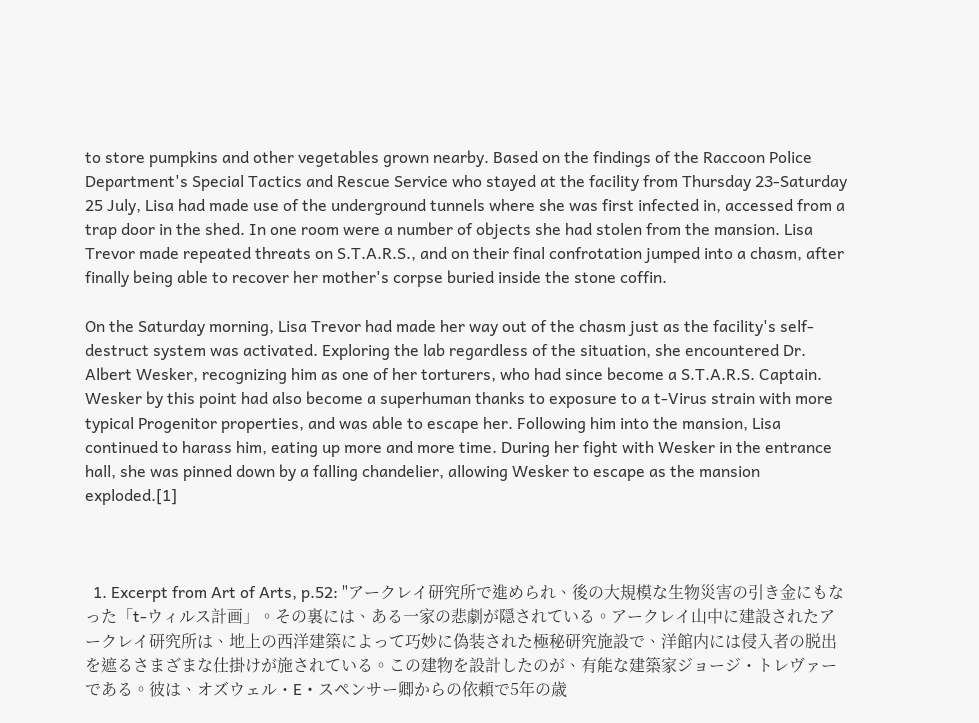to store pumpkins and other vegetables grown nearby. Based on the findings of the Raccoon Police Department's Special Tactics and Rescue Service who stayed at the facility from Thursday 23-Saturday 25 July, Lisa had made use of the underground tunnels where she was first infected in, accessed from a trap door in the shed. In one room were a number of objects she had stolen from the mansion. Lisa Trevor made repeated threats on S.T.A.R.S., and on their final confrotation jumped into a chasm, after finally being able to recover her mother's corpse buried inside the stone coffin.

On the Saturday morning, Lisa Trevor had made her way out of the chasm just as the facility's self-destruct system was activated. Exploring the lab regardless of the situation, she encountered Dr. Albert Wesker, recognizing him as one of her torturers, who had since become a S.T.A.R.S. Captain. Wesker by this point had also become a superhuman thanks to exposure to a t-Virus strain with more typical Progenitor properties, and was able to escape her. Following him into the mansion, Lisa continued to harass him, eating up more and more time. During her fight with Wesker in the entrance hall, she was pinned down by a falling chandelier, allowing Wesker to escape as the mansion exploded.[1]



  1. Excerpt from Art of Arts, p.52: "アークレイ研究所で進められ、後の大規模な生物災害の引き金にもなった「t-ウィルス計画」。その裏には、ある一家の悲劇が隠されている。アークレイ山中に建設されたアークレイ研究所は、地上の西洋建築によって巧妙に偽装された極秘研究施設で、洋館内には侵入者の脱出を遮るさまざまな仕掛けが施されている。この建物を設計したのが、有能な建築家ジョージ・トレヴァーである。彼は、オズウェル・E・スペンサー卿からの依頼で5年の歳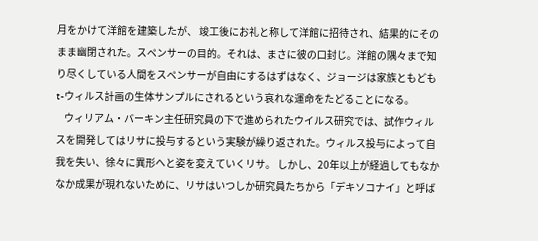月をかけて洋館を建築したが、 竣工後にお礼と称して洋館に招待され、結果的にそのまま幽閉された。スペンサーの目的。それは、まさに彼の口封じ。洋館の隅々まで知り尽くしている人間をスペンサーが自由にするはずはなく、ジョージは家族ともどもt-ウィルス計画の生体サンプルにされるという哀れな運命をたどることになる。
    ウィリアム・バーキン主任研究員の下で進められたウイルス研究では、試作ウィルスを開発してはリサに投与するという実験が繰り返された。ウィルス投与によって自我を失い、徐々に異形へと姿を変えていくリサ。 しかし、20年以上が経過してもなかなか成果が現れないために、リサはいつしか研究員たちから「デキソコナイ」と呼ば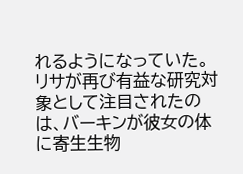れるようになっていた。リサが再び有益な研究対象として注目されたのは、バーキンが彼女の体に寄生生物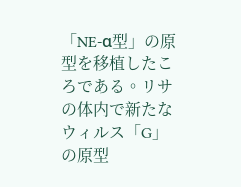「NE-α型」の原型を移植したころである。リサの体内で新たなウィルス「G」の原型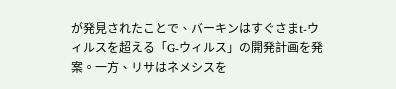が発見されたことで、バーキンはすぐさまt-ウィルスを超える「G-ウィルス」の開発計画を発案。一方、リサはネメシスを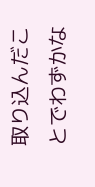取り込んだことでわずかな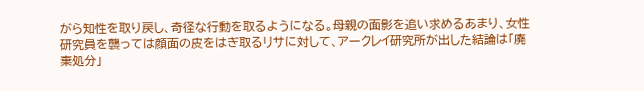がら知性を取り戻し、奇径な行動を取るようになる。母親の面影を追い求めるあまり、女性研究員を襲っては顔面の皮をはぎ取るリサに対して、アークレイ研究所が出した結論は「廃棄処分」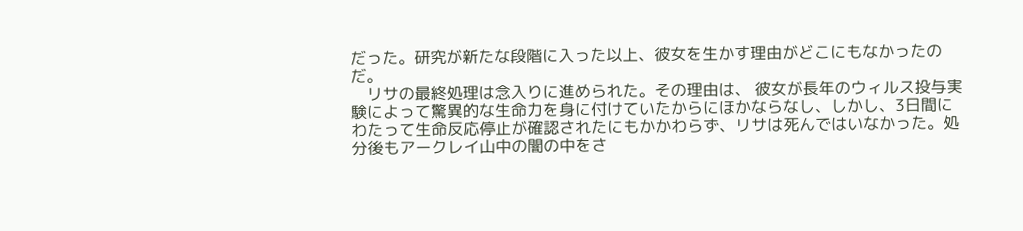だった。研究が新たな段階に入った以上、彼女を生かす理由がどこにもなかったのだ。
    リサの最終処理は念入りに進められた。その理由は、 彼女が長年のウィルス投与実験によって驚異的な生命力を身に付けていたからにほかならなし、しかし、3日間にわたって生命反応停止が確認されたにもかかわらず、リサは死んではいなかった。処分後もアークレイ山中の闇の中をさ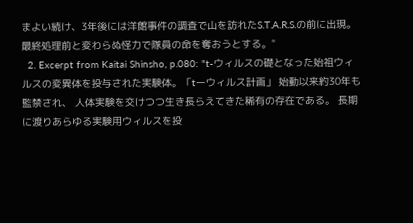まよい続け、3年後には洋館事件の調査で山を訪れたS.T.A.R.S.の前に出現。最終処理前と変わらぬ怪力で隊員の命を奪おうとする。"
  2. Excerpt from Kaitai Shinsho, p.080: "t-ウィルスの礎となった始祖ウィルスの変異体を投与された実験体。「tーウィルス計画」 始動以来約30年も監禁され、 人体実験を交けつつ生き長らえてきた稀有の存在である。 長期に渡りあらゆる実験用ウィルスを投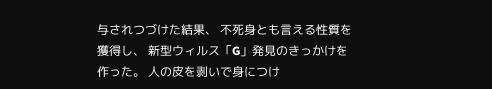与されつづけた結果、 不死身とも言える性質を獲得し、 新型ウィルス「G」発見のきっかけを作った。 人の皮を剥いで身につけ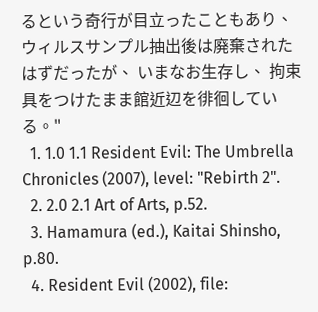るという奇行が目立ったこともあり、 ウィルスサンプル抽出後は廃棄されたはずだったが、 いまなお生存し、 拘束具をつけたまま館近辺を徘徊している。"
  1. 1.0 1.1 Resident Evil: The Umbrella Chronicles (2007), level: "Rebirth 2".
  2. 2.0 2.1 Art of Arts, p.52.
  3. Hamamura (ed.), Kaitai Shinsho, p.80.
  4. Resident Evil (2002), file: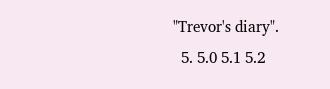"Trevor's diary".
  5. 5.0 5.1 5.2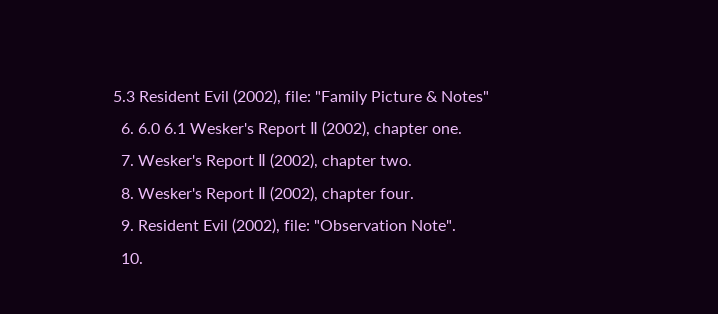5.3 Resident Evil (2002), file: "Family Picture & Notes"
  6. 6.0 6.1 Wesker's Report Ⅱ (2002), chapter one.
  7. Wesker's Report Ⅱ (2002), chapter two.
  8. Wesker's Report Ⅱ (2002), chapter four.
  9. Resident Evil (2002), file: "Observation Note".
  10.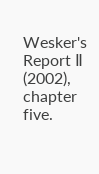Wesker's Report Ⅱ (2002), chapter five.